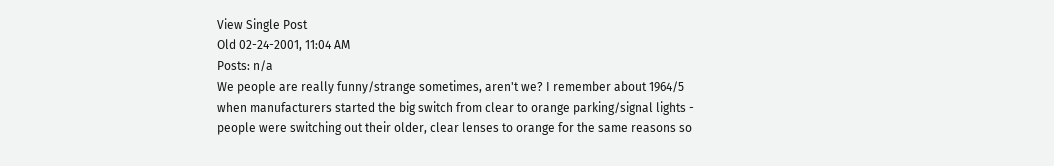View Single Post
Old 02-24-2001, 11:04 AM
Posts: n/a
We people are really funny/strange sometimes, aren't we? I remember about 1964/5 when manufacturers started the big switch from clear to orange parking/signal lights - people were switching out their older, clear lenses to orange for the same reasons so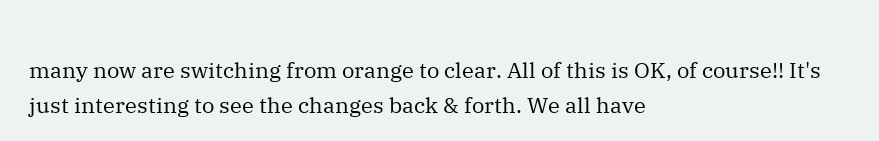many now are switching from orange to clear. All of this is OK, of course!! It's just interesting to see the changes back & forth. We all have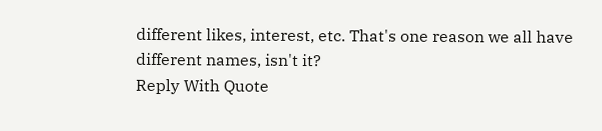different likes, interest, etc. That's one reason we all have different names, isn't it?
Reply With Quote